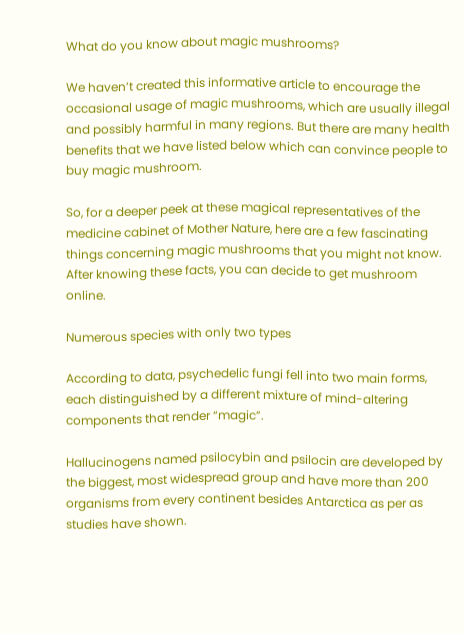What do you know about magic mushrooms?

We haven’t created this informative article to encourage the occasional usage of magic mushrooms, which are usually illegal and possibly harmful in many regions. But there are many health benefits that we have listed below which can convince people to buy magic mushroom.

So, for a deeper peek at these magical representatives of the medicine cabinet of Mother Nature, here are a few fascinating things concerning magic mushrooms that you might not know. After knowing these facts, you can decide to get mushroom online.

Numerous species with only two types

According to data, psychedelic fungi fell into two main forms, each distinguished by a different mixture of mind-altering components that render “magic”.

Hallucinogens named psilocybin and psilocin are developed by the biggest, most widespread group and have more than 200 organisms from every continent besides Antarctica as per as studies have shown.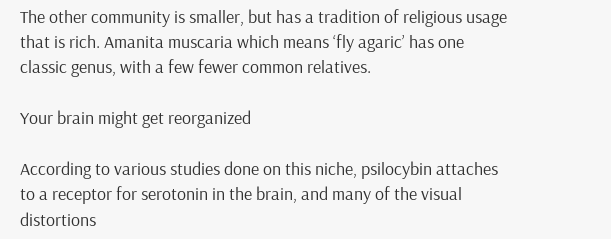The other community is smaller, but has a tradition of religious usage that is rich. Amanita muscaria which means ‘fly agaric’ has one classic genus, with a few fewer common relatives.

Your brain might get reorganized

According to various studies done on this niche, psilocybin attaches to a receptor for serotonin in the brain, and many of the visual distortions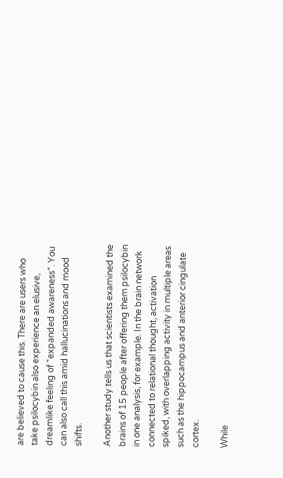are believed to cause this. There are users who take psilocybin also experience an elusive, dreamlike feeling of “expanded awareness”. You can also call this amid hallucinations and mood shifts.

Another study tells us that scientists examined the brains of 15 people after offering them psilocybin in one analysis, for example. In the brain network connected to relational thought, activation spiked, with overlapping activity in multiple areas such as the hippocampus and anterior cingulate cortex.

While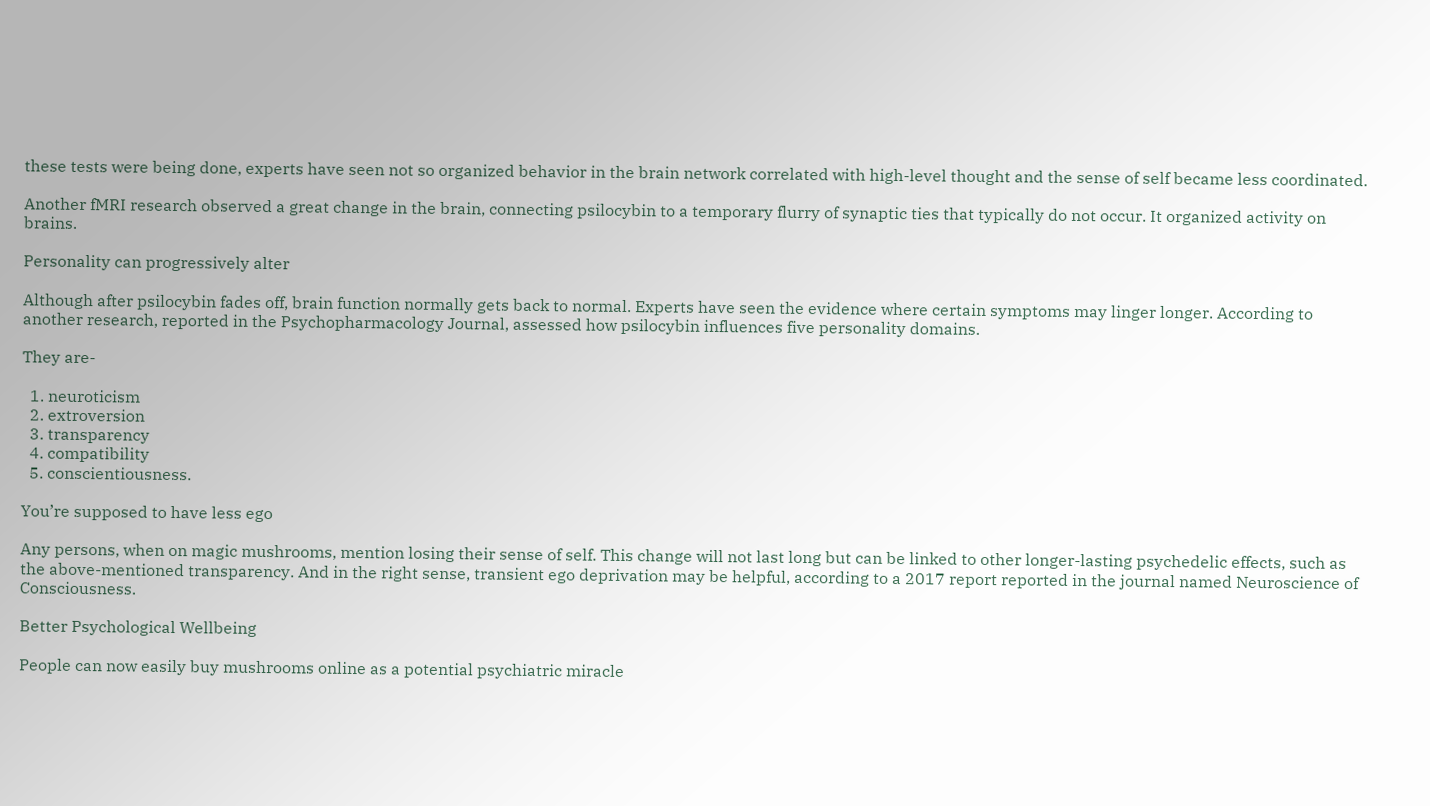these tests were being done, experts have seen not so organized behavior in the brain network correlated with high-level thought and the sense of self became less coordinated.

Another fMRI research observed a great change in the brain, connecting psilocybin to a temporary flurry of synaptic ties that typically do not occur. It organized activity on brains.

Personality can progressively alter

Although after psilocybin fades off, brain function normally gets back to normal. Experts have seen the evidence where certain symptoms may linger longer. According to another research, reported in the Psychopharmacology Journal, assessed how psilocybin influences five personality domains.

They are-

  1. neuroticism
  2. extroversion
  3. transparency
  4. compatibility
  5. conscientiousness.

You’re supposed to have less ego

Any persons, when on magic mushrooms, mention losing their sense of self. This change will not last long but can be linked to other longer-lasting psychedelic effects, such as the above-mentioned transparency. And in the right sense, transient ego deprivation may be helpful, according to a 2017 report reported in the journal named Neuroscience of Consciousness.

Better Psychological Wellbeing

People can now easily buy mushrooms online as a potential psychiatric miracle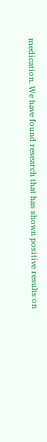medication. We have found research that has shown positive results on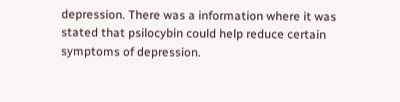depression. There was a information where it was stated that psilocybin could help reduce certain symptoms of depression.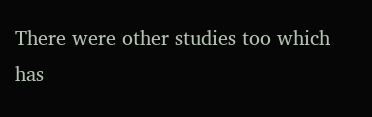There were other studies too which has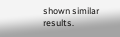shown similar results.